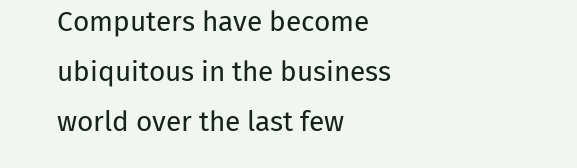Computers have become ubiquitous in the business world over the last few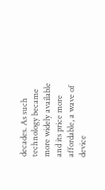decades. As such technology became more widely available and its price more affordable, a wave of device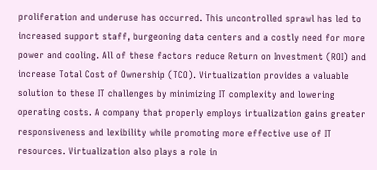proliferation and underuse has occurred. This uncontrolled sprawl has led to increased support staff, burgeoning data centers and a costly need for more power and cooling. All of these factors reduce Return on Investment (ROI) and increase Total Cost of Ownership (TCO). Virtualization provides a valuable solution to these IT challenges by minimizing IT complexity and lowering operating costs. A company that properly employs irtualization gains greater responsiveness and lexibility while promoting more effective use of IT resources. Virtualization also plays a role in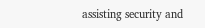assisting security and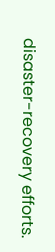disaster-recovery efforts.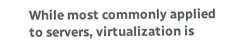While most commonly applied to servers, virtualization is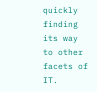quickly finding its way to other facets of IT.